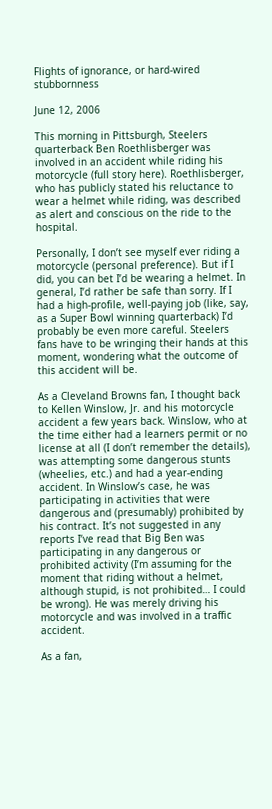Flights of ignorance, or hard-wired stubbornness

June 12, 2006

This morning in Pittsburgh, Steelers quarterback Ben Roethlisberger was involved in an accident while riding his motorcycle (full story here). Roethlisberger, who has publicly stated his reluctance to wear a helmet while riding, was described as alert and conscious on the ride to the hospital.

Personally, I don’t see myself ever riding a motorcycle (personal preference). But if I did, you can bet I’d be wearing a helmet. In general, I’d rather be safe than sorry. If I had a high-profile, well-paying job (like, say, as a Super Bowl winning quarterback) I’d probably be even more careful. Steelers fans have to be wringing their hands at this moment, wondering what the outcome of this accident will be.

As a Cleveland Browns fan, I thought back to Kellen Winslow, Jr. and his motorcycle accident a few years back. Winslow, who at the time either had a learners permit or no license at all (I don’t remember the details), was attempting some dangerous stunts (wheelies, etc.) and had a year-ending accident. In Winslow’s case, he was participating in activities that were dangerous and (presumably) prohibited by his contract. It’s not suggested in any reports I’ve read that Big Ben was participating in any dangerous or prohibited activity (I’m assuming for the moment that riding without a helmet, although stupid, is not prohibited… I could be wrong). He was merely driving his motorcycle and was involved in a traffic accident.

As a fan,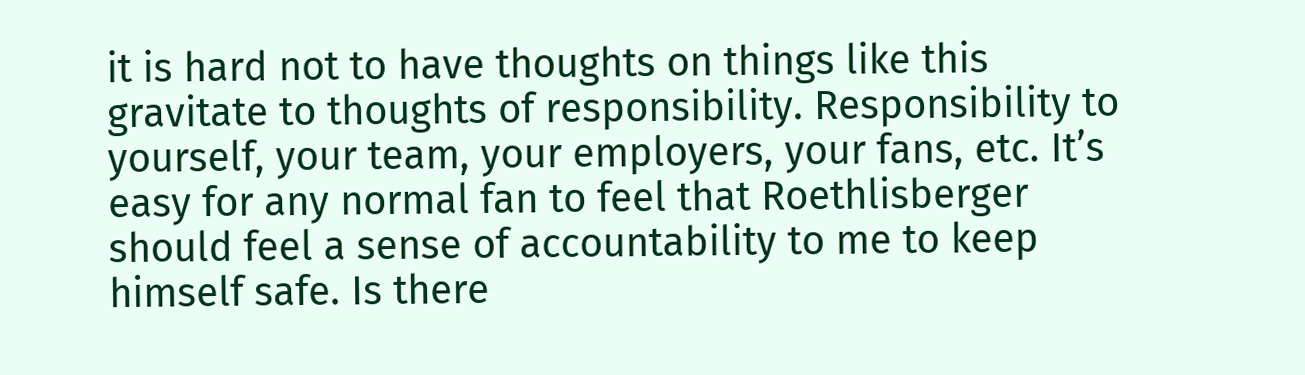it is hard not to have thoughts on things like this gravitate to thoughts of responsibility. Responsibility to yourself, your team, your employers, your fans, etc. It’s easy for any normal fan to feel that Roethlisberger should feel a sense of accountability to me to keep himself safe. Is there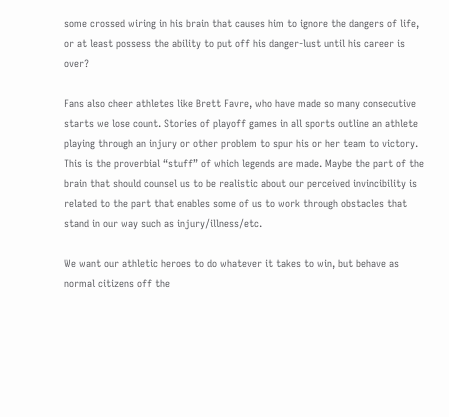some crossed wiring in his brain that causes him to ignore the dangers of life, or at least possess the ability to put off his danger-lust until his career is over?

Fans also cheer athletes like Brett Favre, who have made so many consecutive starts we lose count. Stories of playoff games in all sports outline an athlete playing through an injury or other problem to spur his or her team to victory. This is the proverbial “stuff” of which legends are made. Maybe the part of the brain that should counsel us to be realistic about our perceived invincibility is related to the part that enables some of us to work through obstacles that stand in our way such as injury/illness/etc.

We want our athletic heroes to do whatever it takes to win, but behave as normal citizens off the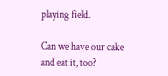playing field.

Can we have our cake and eat it, too?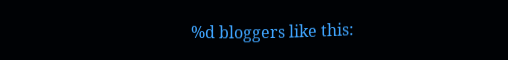%d bloggers like this: